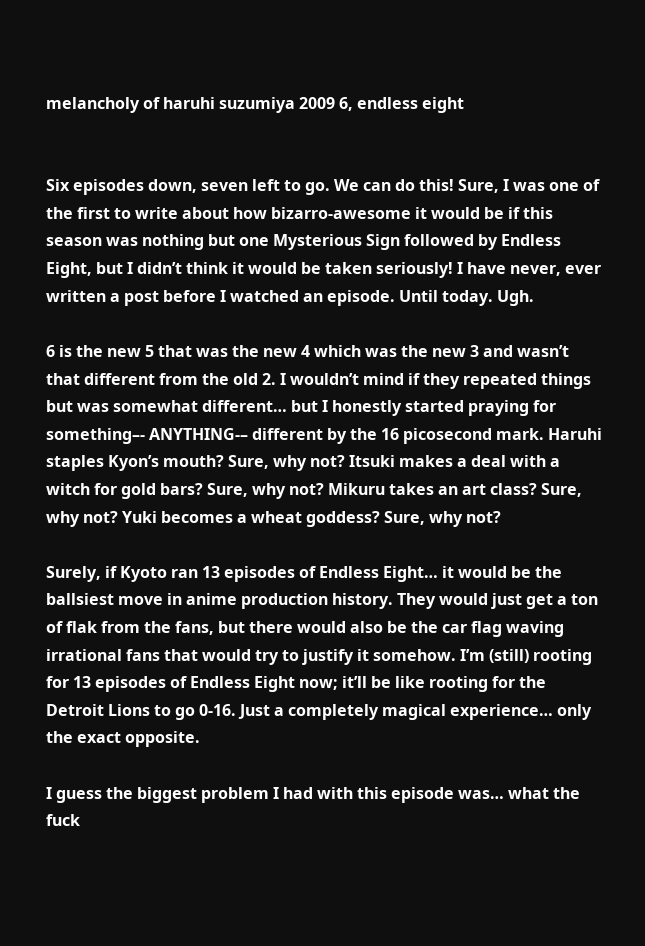melancholy of haruhi suzumiya 2009 6, endless eight


Six episodes down, seven left to go. We can do this! Sure, I was one of the first to write about how bizarro-awesome it would be if this season was nothing but one Mysterious Sign followed by Endless Eight, but I didn’t think it would be taken seriously! I have never, ever written a post before I watched an episode. Until today. Ugh.

6 is the new 5 that was the new 4 which was the new 3 and wasn’t that different from the old 2. I wouldn’t mind if they repeated things but was somewhat different… but I honestly started praying for something–- ANYTHING-– different by the 16 picosecond mark. Haruhi staples Kyon’s mouth? Sure, why not? Itsuki makes a deal with a witch for gold bars? Sure, why not? Mikuru takes an art class? Sure, why not? Yuki becomes a wheat goddess? Sure, why not?

Surely, if Kyoto ran 13 episodes of Endless Eight… it would be the ballsiest move in anime production history. They would just get a ton of flak from the fans, but there would also be the car flag waving irrational fans that would try to justify it somehow. I’m (still) rooting for 13 episodes of Endless Eight now; it’ll be like rooting for the Detroit Lions to go 0-16. Just a completely magical experience… only the exact opposite.

I guess the biggest problem I had with this episode was… what the fuck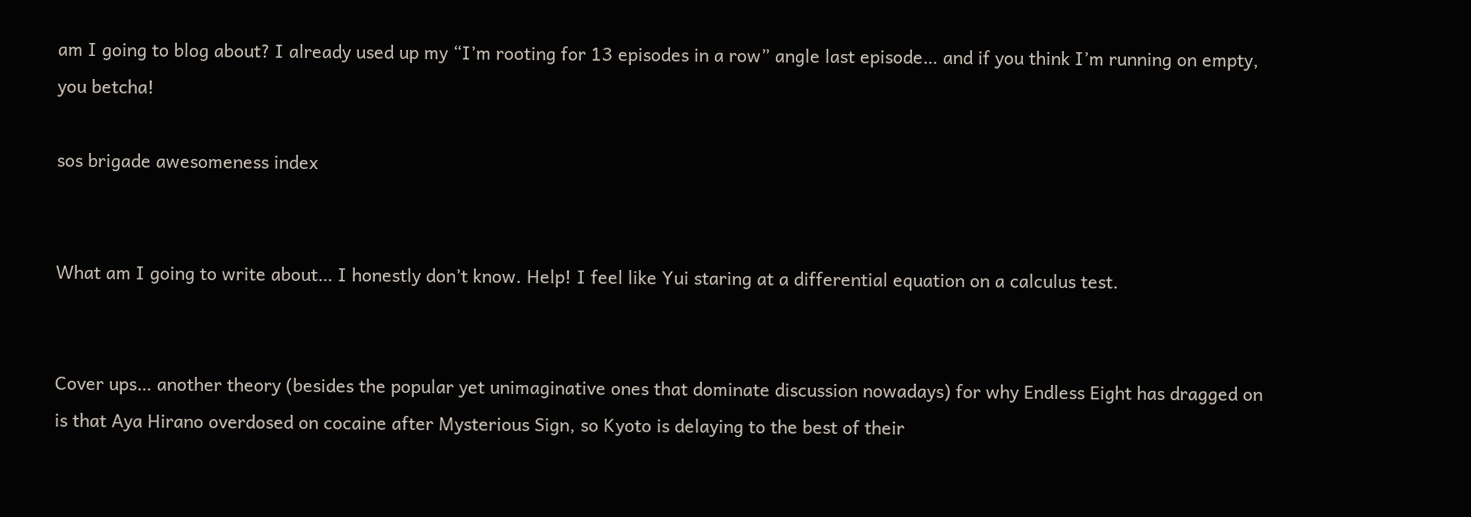am I going to blog about? I already used up my “I’m rooting for 13 episodes in a row” angle last episode… and if you think I’m running on empty, you betcha!

sos brigade awesomeness index


What am I going to write about… I honestly don’t know. Help! I feel like Yui staring at a differential equation on a calculus test.


Cover ups… another theory (besides the popular yet unimaginative ones that dominate discussion nowadays) for why Endless Eight has dragged on is that Aya Hirano overdosed on cocaine after Mysterious Sign, so Kyoto is delaying to the best of their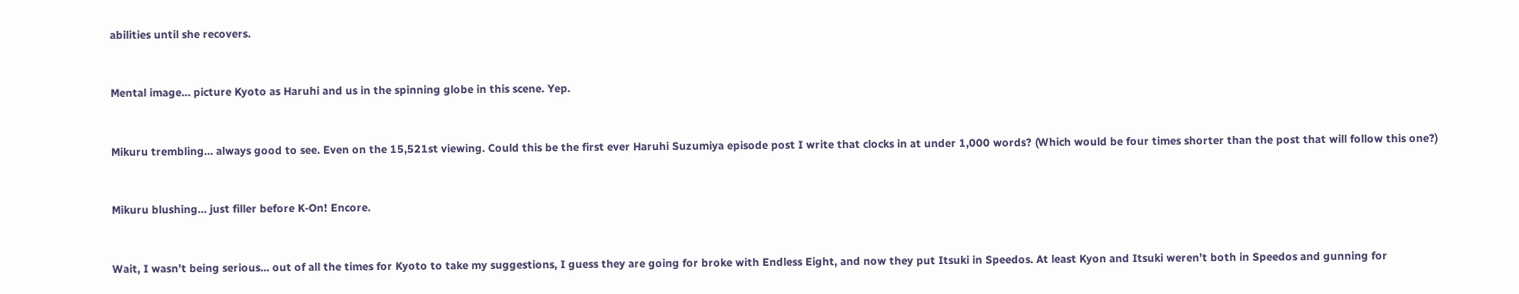abilities until she recovers.


Mental image… picture Kyoto as Haruhi and us in the spinning globe in this scene. Yep.


Mikuru trembling… always good to see. Even on the 15,521st viewing. Could this be the first ever Haruhi Suzumiya episode post I write that clocks in at under 1,000 words? (Which would be four times shorter than the post that will follow this one?)


Mikuru blushing… just filler before K-On! Encore.


Wait, I wasn’t being serious… out of all the times for Kyoto to take my suggestions, I guess they are going for broke with Endless Eight, and now they put Itsuki in Speedos. At least Kyon and Itsuki weren’t both in Speedos and gunning for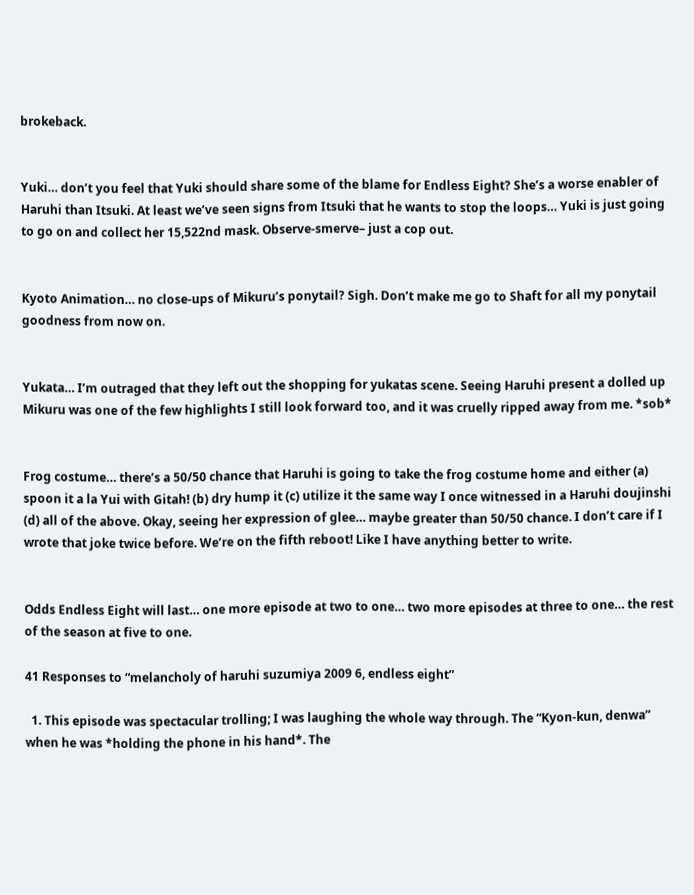brokeback.


Yuki… don’t you feel that Yuki should share some of the blame for Endless Eight? She’s a worse enabler of Haruhi than Itsuki. At least we’ve seen signs from Itsuki that he wants to stop the loops… Yuki is just going to go on and collect her 15,522nd mask. Observe-smerve– just a cop out.


Kyoto Animation… no close-ups of Mikuru’s ponytail? Sigh. Don’t make me go to Shaft for all my ponytail goodness from now on.


Yukata… I’m outraged that they left out the shopping for yukatas scene. Seeing Haruhi present a dolled up Mikuru was one of the few highlights I still look forward too, and it was cruelly ripped away from me. *sob*


Frog costume… there’s a 50/50 chance that Haruhi is going to take the frog costume home and either (a) spoon it a la Yui with Gitah! (b) dry hump it (c) utilize it the same way I once witnessed in a Haruhi doujinshi (d) all of the above. Okay, seeing her expression of glee… maybe greater than 50/50 chance. I don’t care if I wrote that joke twice before. We’re on the fifth reboot! Like I have anything better to write.


Odds Endless Eight will last… one more episode at two to one… two more episodes at three to one… the rest of the season at five to one.

41 Responses to “melancholy of haruhi suzumiya 2009 6, endless eight”

  1. This episode was spectacular trolling; I was laughing the whole way through. The “Kyon-kun, denwa” when he was *holding the phone in his hand*. The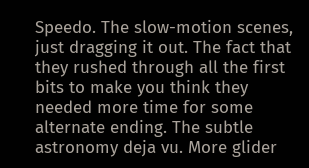Speedo. The slow-motion scenes, just dragging it out. The fact that they rushed through all the first bits to make you think they needed more time for some alternate ending. The subtle astronomy deja vu. More glider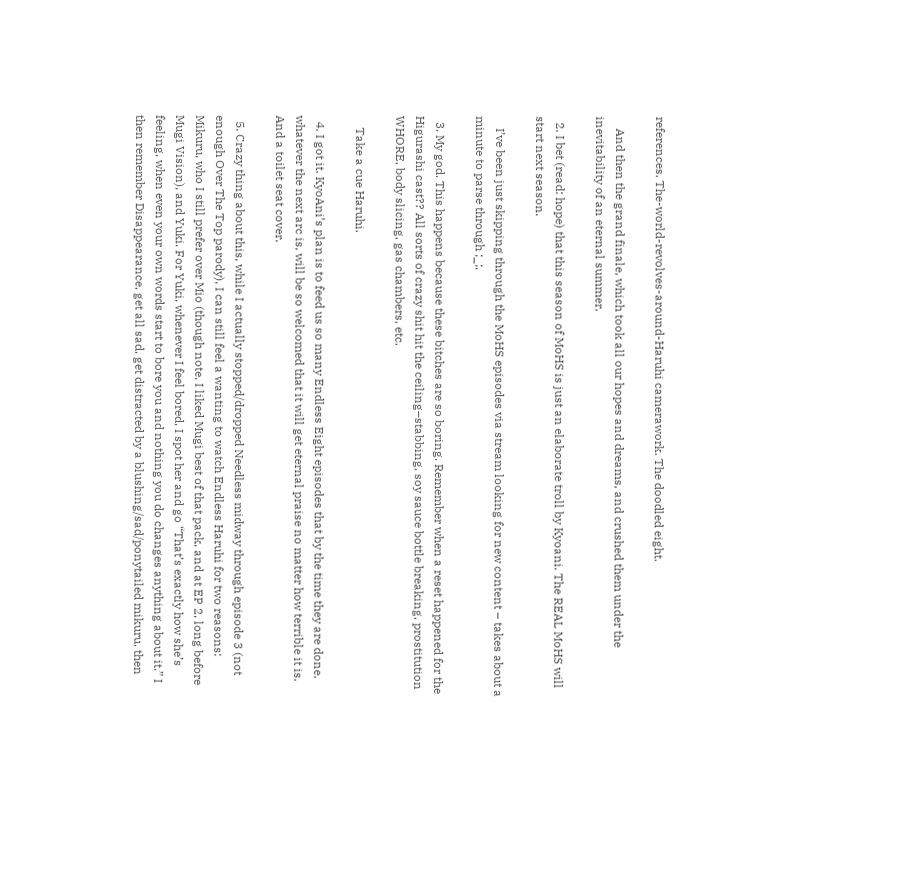references. The-world-revolves-around-Haruhi camerawork. The doodled eight.

    And then the grand finale, which took all our hopes and dreams, and crushed them under the inevitability of an eternal summer.

  2. I bet (read: hope) that this season of MoHS is just an elaborate troll by Kyoani. The REAL MoHS will start next season.

    I’ve been just skipping through the MoHS episodes via stream looking for new content – takes about a minute to parse through ;_;.

  3. My god. This happens because these bitches are so boring. Remember when a reset happened for the Higurashi cast?? All sorts of crazy shit hit the ceiling–stabbing, soy sauce bottle breaking, prostitution WHORE, body slicing, gas chambers, etc.

    Take a cue Haruhi.

  4. I got it. KyoAni’s plan is to feed us so many Endless Eight episodes that by the time they are done, whatever the next arc is, will be so welcomed that it will get eternal praise no matter how terrible it is. And a toilet seat cover.

  5. Crazy thing about this, while I actually stopped/dropped Needless midway through episode 3 (not enough Over The Top parody), I can still feel a wanting to watch Endless Haruhi for two reasons: Mikuru, who I still prefer over Mio (though note, I liked Mugi best of that pack, and at EP 2, long before Mugi Vision), and Yuki. For Yuki, whenever I feel bored, I spot her and go “That’s exactly how she’s feeling, when even your own words start to bore you and nothing you do changes anything about it.” I then remember Disappearance, get all sad, get distracted by a blushing/sad/ponytailed mikuru, then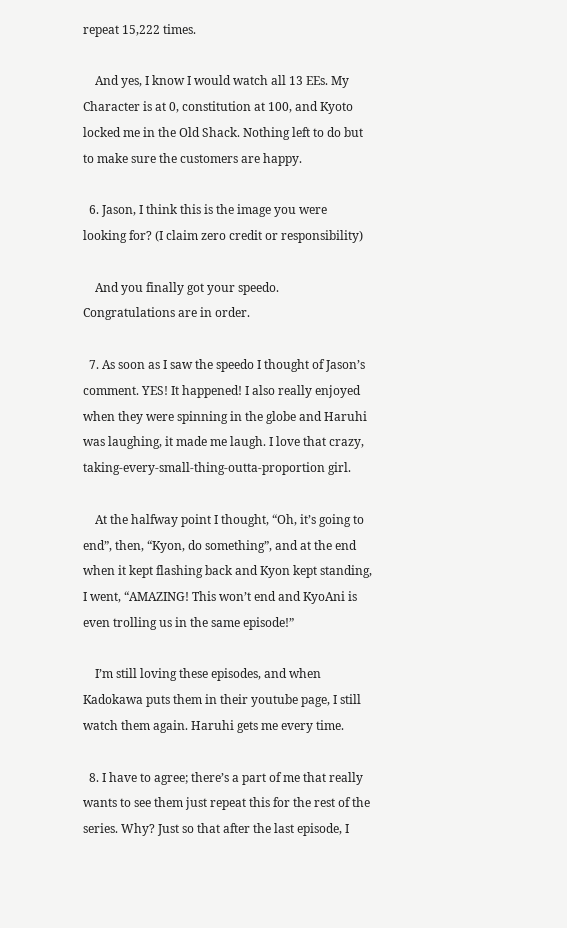repeat 15,222 times.

    And yes, I know I would watch all 13 EEs. My Character is at 0, constitution at 100, and Kyoto locked me in the Old Shack. Nothing left to do but to make sure the customers are happy.

  6. Jason, I think this is the image you were looking for? (I claim zero credit or responsibility)

    And you finally got your speedo. Congratulations are in order.

  7. As soon as I saw the speedo I thought of Jason’s comment. YES! It happened! I also really enjoyed when they were spinning in the globe and Haruhi was laughing, it made me laugh. I love that crazy, taking-every-small-thing-outta-proportion girl.

    At the halfway point I thought, “Oh, it’s going to end”, then, “Kyon, do something”, and at the end when it kept flashing back and Kyon kept standing, I went, “AMAZING! This won’t end and KyoAni is even trolling us in the same episode!”

    I’m still loving these episodes, and when Kadokawa puts them in their youtube page, I still watch them again. Haruhi gets me every time.

  8. I have to agree; there’s a part of me that really wants to see them just repeat this for the rest of the series. Why? Just so that after the last episode, I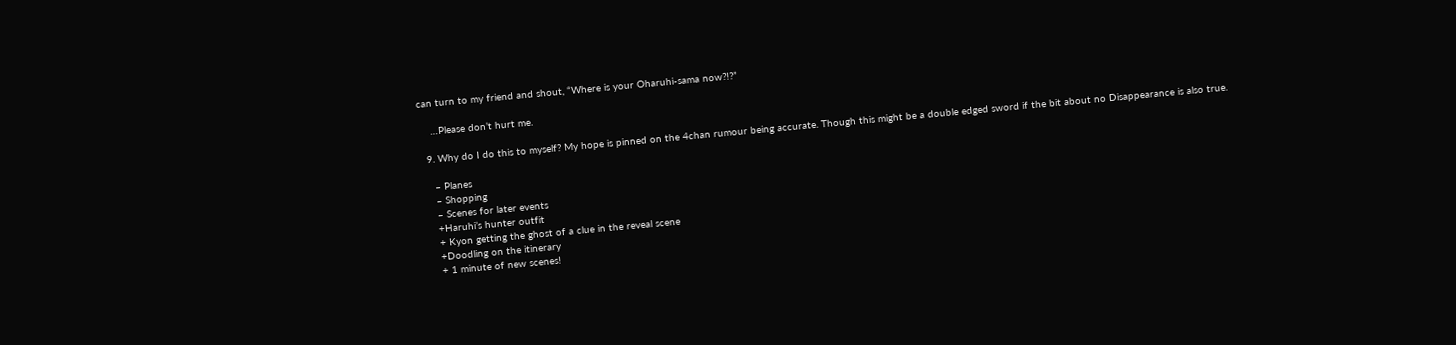can turn to my friend and shout, “Where is your Oharuhi-sama now?!?”

    …Please don’t hurt me.

  9. Why do I do this to myself? My hope is pinned on the 4chan rumour being accurate. Though this might be a double edged sword if the bit about no Disappearance is also true.

    – Planes
    – Shopping
    – Scenes for later events
    +Haruhi’s hunter outfit
    + Kyon getting the ghost of a clue in the reveal scene
    +Doodling on the itinerary
    + 1 minute of new scenes!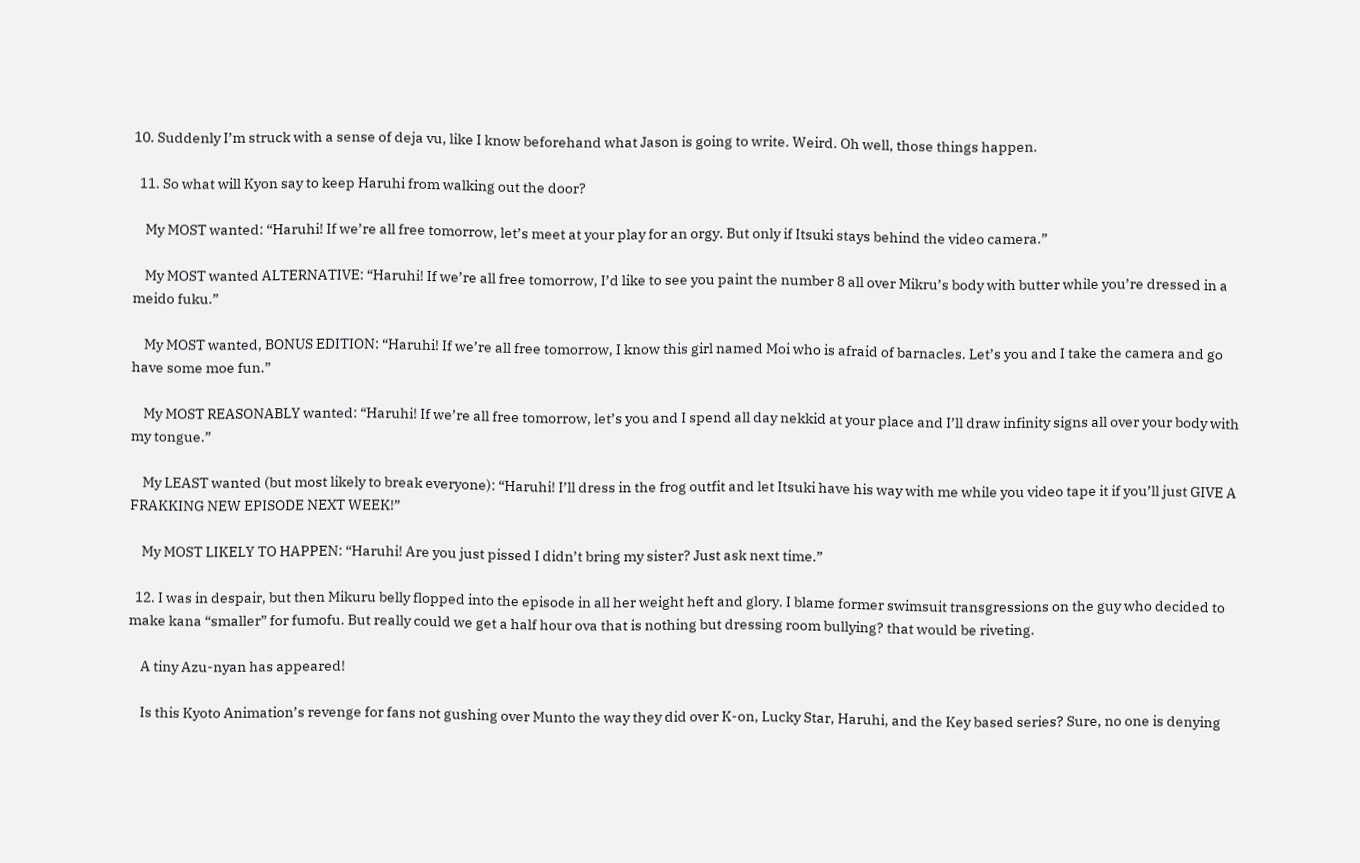10. Suddenly I’m struck with a sense of deja vu, like I know beforehand what Jason is going to write. Weird. Oh well, those things happen.

  11. So what will Kyon say to keep Haruhi from walking out the door?

    My MOST wanted: “Haruhi! If we’re all free tomorrow, let’s meet at your play for an orgy. But only if Itsuki stays behind the video camera.”

    My MOST wanted ALTERNATIVE: “Haruhi! If we’re all free tomorrow, I’d like to see you paint the number 8 all over Mikru’s body with butter while you’re dressed in a meido fuku.”

    My MOST wanted, BONUS EDITION: “Haruhi! If we’re all free tomorrow, I know this girl named Moi who is afraid of barnacles. Let’s you and I take the camera and go have some moe fun.”

    My MOST REASONABLY wanted: “Haruhi! If we’re all free tomorrow, let’s you and I spend all day nekkid at your place and I’ll draw infinity signs all over your body with my tongue.”

    My LEAST wanted (but most likely to break everyone): “Haruhi! I’ll dress in the frog outfit and let Itsuki have his way with me while you video tape it if you’ll just GIVE A FRAKKING NEW EPISODE NEXT WEEK!”

    My MOST LIKELY TO HAPPEN: “Haruhi! Are you just pissed I didn’t bring my sister? Just ask next time.”

  12. I was in despair, but then Mikuru belly flopped into the episode in all her weight heft and glory. I blame former swimsuit transgressions on the guy who decided to make kana “smaller” for fumofu. But really could we get a half hour ova that is nothing but dressing room bullying? that would be riveting.

    A tiny Azu-nyan has appeared!

    Is this Kyoto Animation’s revenge for fans not gushing over Munto the way they did over K-on, Lucky Star, Haruhi, and the Key based series? Sure, no one is denying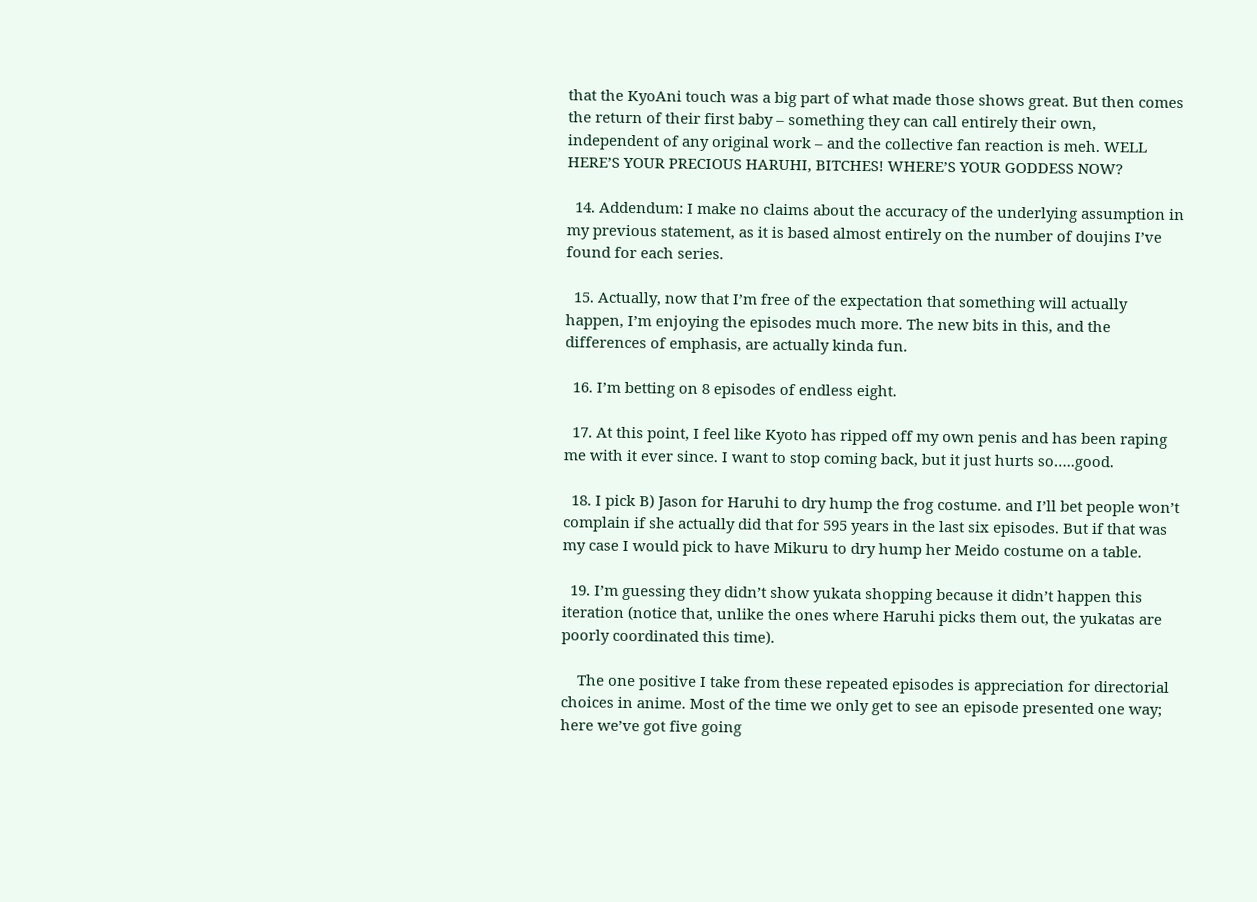that the KyoAni touch was a big part of what made those shows great. But then comes the return of their first baby – something they can call entirely their own, independent of any original work – and the collective fan reaction is meh. WELL HERE’S YOUR PRECIOUS HARUHI, BITCHES! WHERE’S YOUR GODDESS NOW?

  14. Addendum: I make no claims about the accuracy of the underlying assumption in my previous statement, as it is based almost entirely on the number of doujins I’ve found for each series.

  15. Actually, now that I’m free of the expectation that something will actually happen, I’m enjoying the episodes much more. The new bits in this, and the differences of emphasis, are actually kinda fun.

  16. I’m betting on 8 episodes of endless eight.

  17. At this point, I feel like Kyoto has ripped off my own penis and has been raping me with it ever since. I want to stop coming back, but it just hurts so…..good.

  18. I pick B) Jason for Haruhi to dry hump the frog costume. and I’ll bet people won’t complain if she actually did that for 595 years in the last six episodes. But if that was my case I would pick to have Mikuru to dry hump her Meido costume on a table.

  19. I’m guessing they didn’t show yukata shopping because it didn’t happen this iteration (notice that, unlike the ones where Haruhi picks them out, the yukatas are poorly coordinated this time).

    The one positive I take from these repeated episodes is appreciation for directorial choices in anime. Most of the time we only get to see an episode presented one way; here we’ve got five going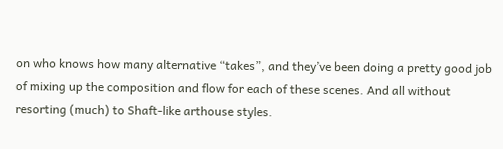on who knows how many alternative “takes”, and they’ve been doing a pretty good job of mixing up the composition and flow for each of these scenes. And all without resorting (much) to Shaft-like arthouse styles.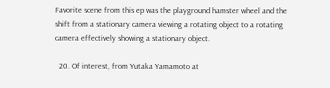Favorite scene from this ep was the playground hamster wheel and the shift from a stationary camera viewing a rotating object to a rotating camera effectively showing a stationary object.

  20. Of interest, from Yutaka Yamamoto at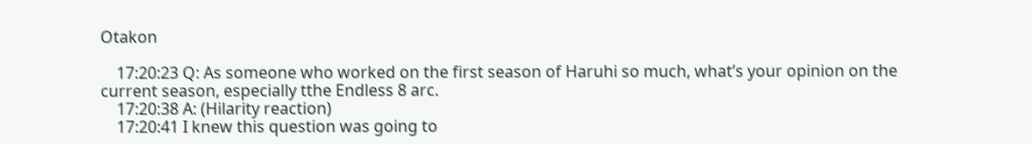Otakon

    17:20:23 Q: As someone who worked on the first season of Haruhi so much, what’s your opinion on the current season, especially tthe Endless 8 arc.
    17:20:38 A: (Hilarity reaction)
    17:20:41 I knew this question was going to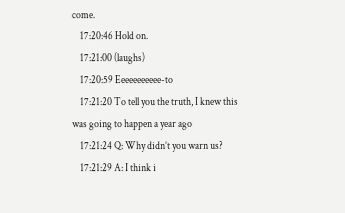come.
    17:20:46 Hold on.
    17:21:00 (laughs)
    17:20:59 Eeeeeeeeeee-to
    17:21:20 To tell you the truth, I knew this was going to happen a year ago
    17:21:24 Q: Why didn’t you warn us?
    17:21:29 A: I think i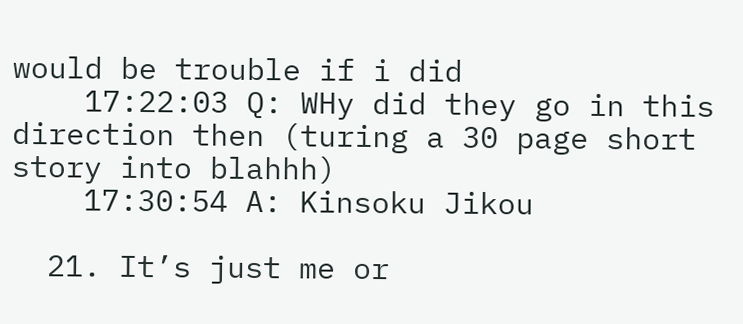would be trouble if i did
    17:22:03 Q: WHy did they go in this direction then (turing a 30 page short story into blahhh)
    17:30:54 A: Kinsoku Jikou

  21. It’s just me or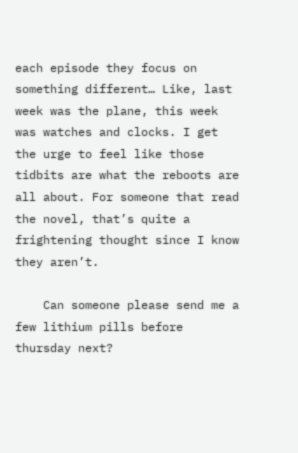each episode they focus on something different… Like, last week was the plane, this week was watches and clocks. I get the urge to feel like those tidbits are what the reboots are all about. For someone that read the novel, that’s quite a frightening thought since I know they aren’t.

    Can someone please send me a few lithium pills before thursday next?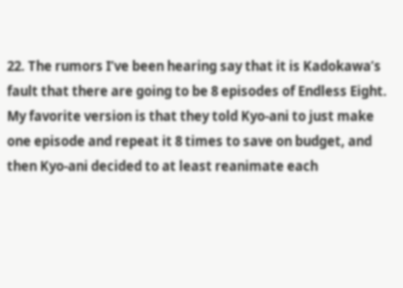22. The rumors I’ve been hearing say that it is Kadokawa’s fault that there are going to be 8 episodes of Endless Eight. My favorite version is that they told Kyo-ani to just make one episode and repeat it 8 times to save on budget, and then Kyo-ani decided to at least reanimate each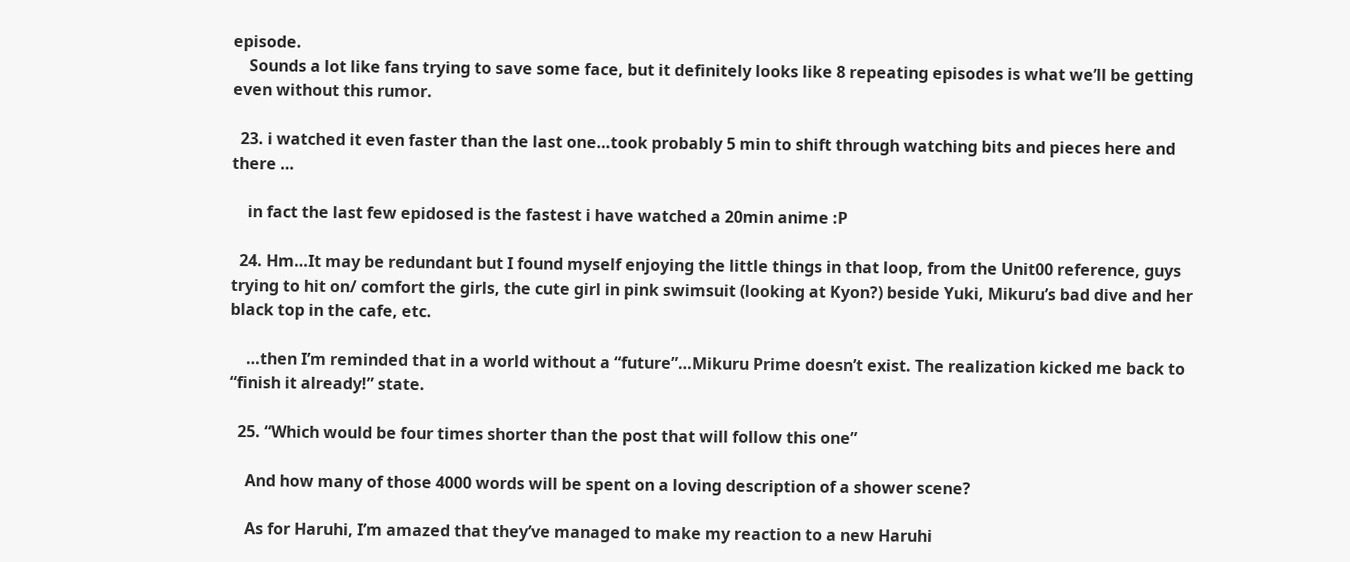episode.
    Sounds a lot like fans trying to save some face, but it definitely looks like 8 repeating episodes is what we’ll be getting even without this rumor.

  23. i watched it even faster than the last one…took probably 5 min to shift through watching bits and pieces here and there …

    in fact the last few epidosed is the fastest i have watched a 20min anime :P

  24. Hm…It may be redundant but I found myself enjoying the little things in that loop, from the Unit00 reference, guys trying to hit on/ comfort the girls, the cute girl in pink swimsuit (looking at Kyon?) beside Yuki, Mikuru’s bad dive and her black top in the cafe, etc.

    …then I’m reminded that in a world without a “future”…Mikuru Prime doesn’t exist. The realization kicked me back to “finish it already!” state.

  25. “Which would be four times shorter than the post that will follow this one”

    And how many of those 4000 words will be spent on a loving description of a shower scene?

    As for Haruhi, I’m amazed that they’ve managed to make my reaction to a new Haruhi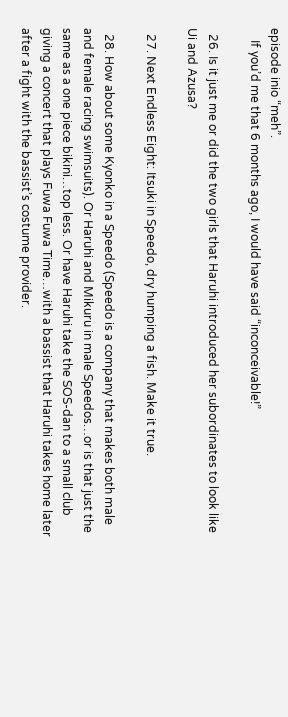episode inio “meh”.
    If you’d me that 6 months ago, I would have said “inconceivable!”

  26. Is it just me or did the two girls that Haruhi introduced her subordinates to look like Ui and Azusa?

  27. Next Endless Eight: Itsuki in Speedo, dry humping a fish. Make it true.

  28. How about some Kyonko in a Speedo (Speedo is a company that makes both male and female racing swimsuits). Or Haruhi and Mikuru in male Speedos…or is that just the same as a one piece bikini…top less. Or have Haruhi take the SOS-dan to a small club giving a concert that plays Fuwa Fuwa Time…with a bassist that Haruhi takes home later after a fight with the bassist’s costume provider.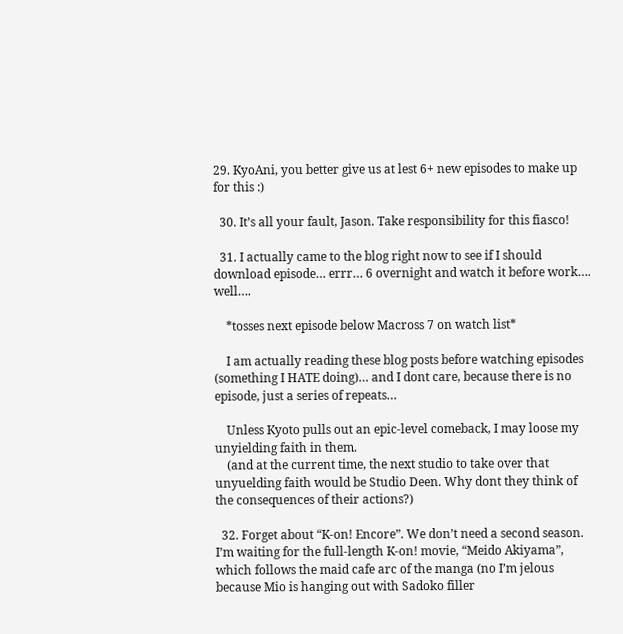29. KyoAni, you better give us at lest 6+ new episodes to make up for this :)

  30. It’s all your fault, Jason. Take responsibility for this fiasco!

  31. I actually came to the blog right now to see if I should download episode… errr… 6 overnight and watch it before work…. well….

    *tosses next episode below Macross 7 on watch list*

    I am actually reading these blog posts before watching episodes (something I HATE doing)… and I dont care, because there is no episode, just a series of repeats…

    Unless Kyoto pulls out an epic-level comeback, I may loose my unyielding faith in them.
    (and at the current time, the next studio to take over that unyuelding faith would be Studio Deen. Why dont they think of the consequences of their actions?)

  32. Forget about “K-on! Encore”. We don’t need a second season. I’m waiting for the full-length K-on! movie, “Meido Akiyama”, which follows the maid cafe arc of the manga (no I’m jelous because Mio is hanging out with Sadoko filler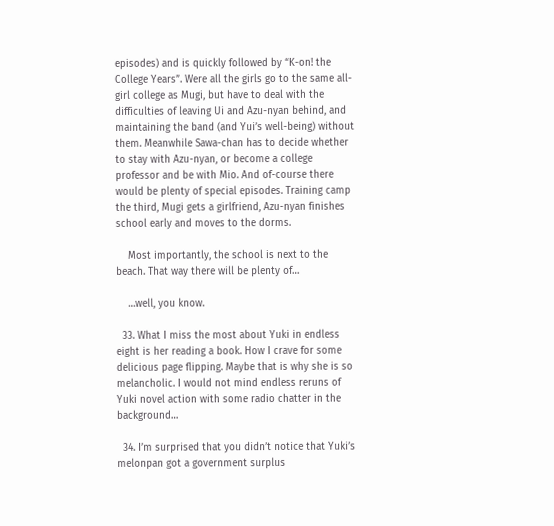episodes) and is quickly followed by “K-on! the College Years”. Were all the girls go to the same all-girl college as Mugi, but have to deal with the difficulties of leaving Ui and Azu-nyan behind, and maintaining the band (and Yui’s well-being) without them. Meanwhile Sawa-chan has to decide whether to stay with Azu-nyan, or become a college professor and be with Mio. And of-course there would be plenty of special episodes. Training camp the third, Mugi gets a girlfriend, Azu-nyan finishes school early and moves to the dorms.

    Most importantly, the school is next to the beach. That way there will be plenty of…

    …well, you know.

  33. What I miss the most about Yuki in endless eight is her reading a book. How I crave for some delicious page flipping. Maybe that is why she is so melancholic. I would not mind endless reruns of Yuki novel action with some radio chatter in the background…

  34. I’m surprised that you didn’t notice that Yuki’s melonpan got a government surplus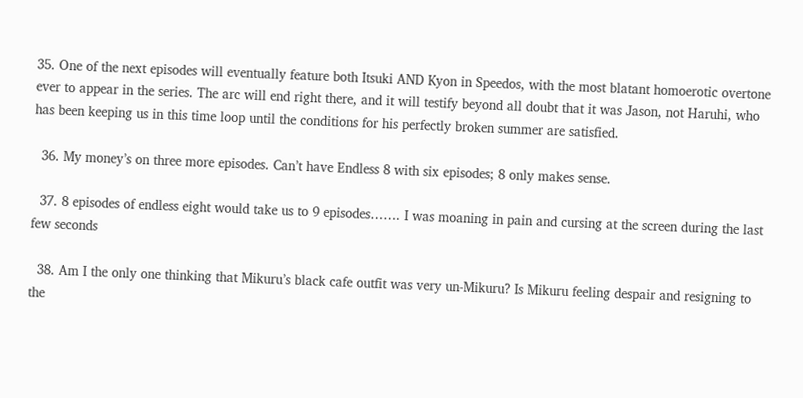35. One of the next episodes will eventually feature both Itsuki AND Kyon in Speedos, with the most blatant homoerotic overtone ever to appear in the series. The arc will end right there, and it will testify beyond all doubt that it was Jason, not Haruhi, who has been keeping us in this time loop until the conditions for his perfectly broken summer are satisfied.

  36. My money’s on three more episodes. Can’t have Endless 8 with six episodes; 8 only makes sense.

  37. 8 episodes of endless eight would take us to 9 episodes……. I was moaning in pain and cursing at the screen during the last few seconds

  38. Am I the only one thinking that Mikuru’s black cafe outfit was very un-Mikuru? Is Mikuru feeling despair and resigning to the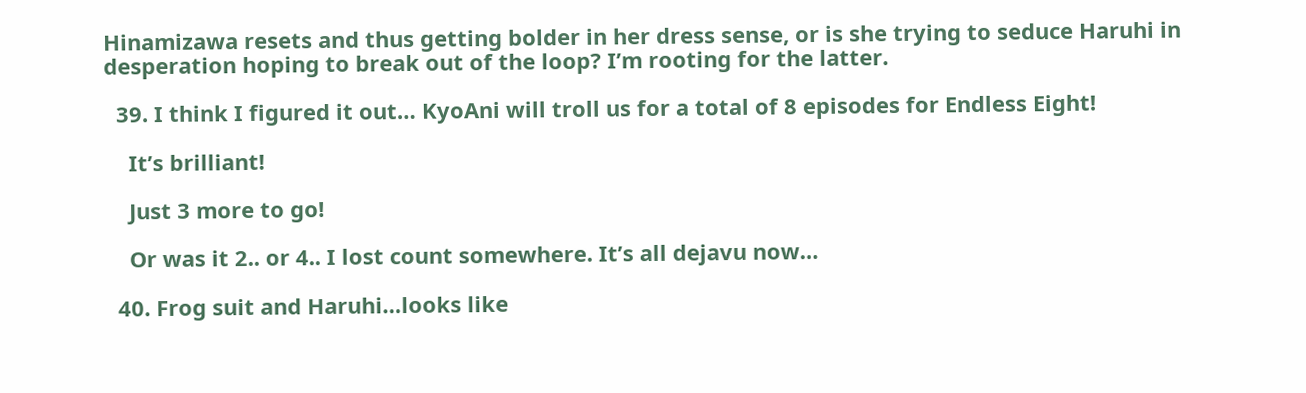Hinamizawa resets and thus getting bolder in her dress sense, or is she trying to seduce Haruhi in desperation hoping to break out of the loop? I’m rooting for the latter.

  39. I think I figured it out… KyoAni will troll us for a total of 8 episodes for Endless Eight!

    It’s brilliant!

    Just 3 more to go!

    Or was it 2.. or 4.. I lost count somewhere. It’s all dejavu now…

  40. Frog suit and Haruhi…looks like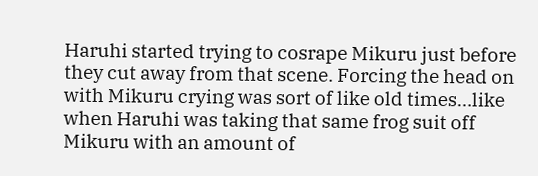Haruhi started trying to cosrape Mikuru just before they cut away from that scene. Forcing the head on with Mikuru crying was sort of like old times…like when Haruhi was taking that same frog suit off Mikuru with an amount of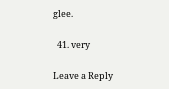glee.

  41. very

Leave a Reply